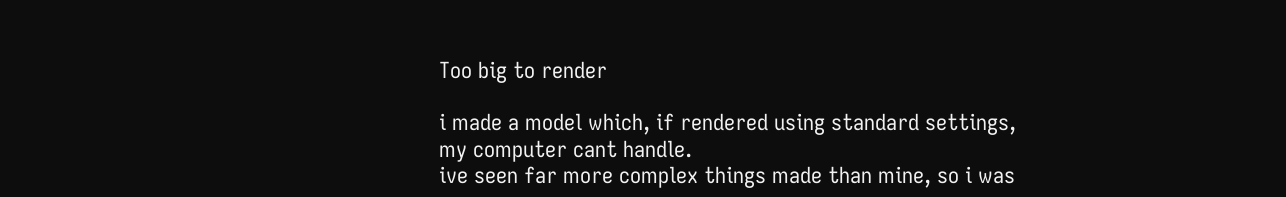Too big to render

i made a model which, if rendered using standard settings, my computer cant handle.
ive seen far more complex things made than mine, so i was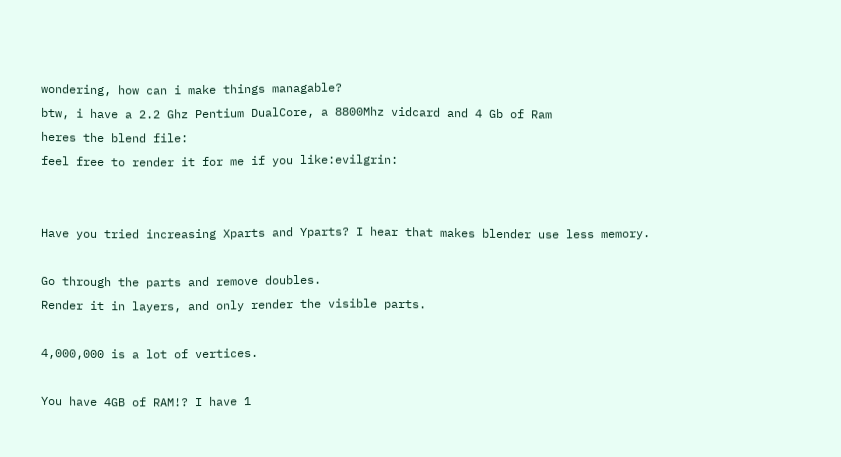wondering, how can i make things managable?
btw, i have a 2.2 Ghz Pentium DualCore, a 8800Mhz vidcard and 4 Gb of Ram
heres the blend file:
feel free to render it for me if you like:evilgrin:


Have you tried increasing Xparts and Yparts? I hear that makes blender use less memory.

Go through the parts and remove doubles.
Render it in layers, and only render the visible parts.

4,000,000 is a lot of vertices.

You have 4GB of RAM!? I have 1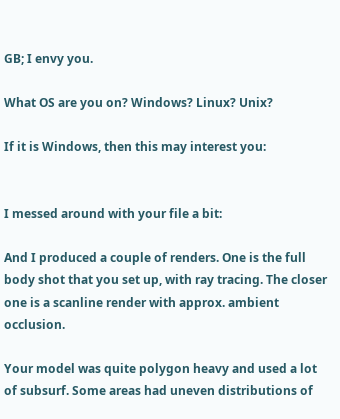GB; I envy you.

What OS are you on? Windows? Linux? Unix?

If it is Windows, then this may interest you:


I messed around with your file a bit:

And I produced a couple of renders. One is the full body shot that you set up, with ray tracing. The closer one is a scanline render with approx. ambient occlusion.

Your model was quite polygon heavy and used a lot of subsurf. Some areas had uneven distributions of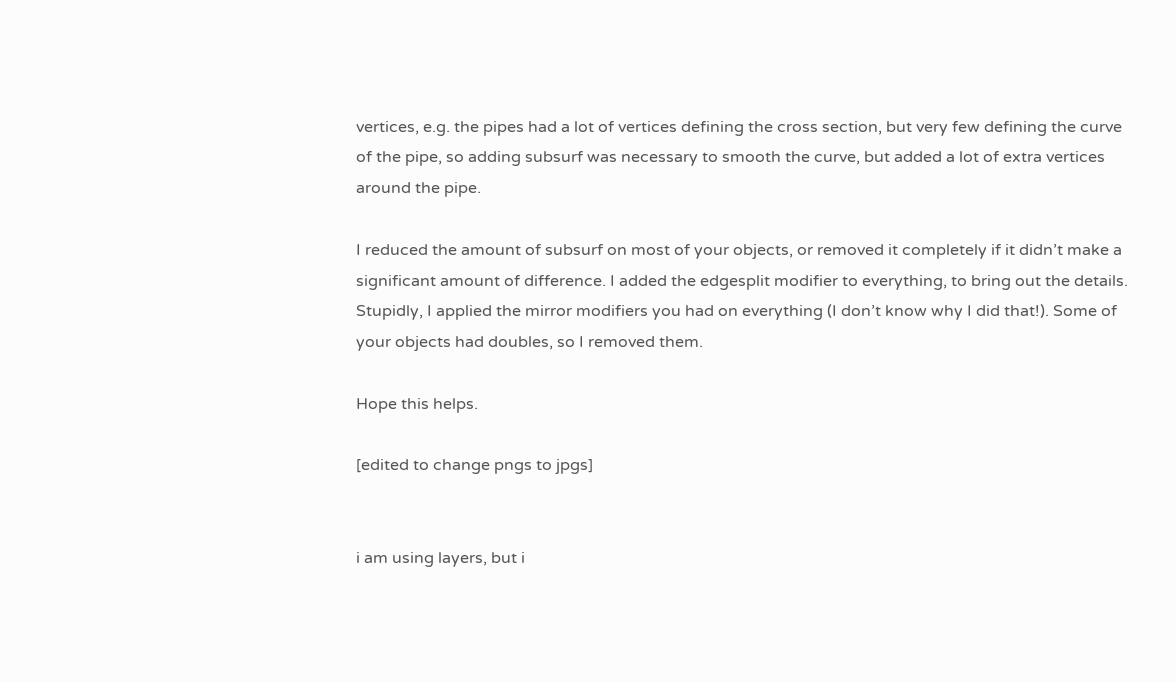vertices, e.g. the pipes had a lot of vertices defining the cross section, but very few defining the curve of the pipe, so adding subsurf was necessary to smooth the curve, but added a lot of extra vertices around the pipe.

I reduced the amount of subsurf on most of your objects, or removed it completely if it didn’t make a significant amount of difference. I added the edgesplit modifier to everything, to bring out the details. Stupidly, I applied the mirror modifiers you had on everything (I don’t know why I did that!). Some of your objects had doubles, so I removed them.

Hope this helps.

[edited to change pngs to jpgs]


i am using layers, but i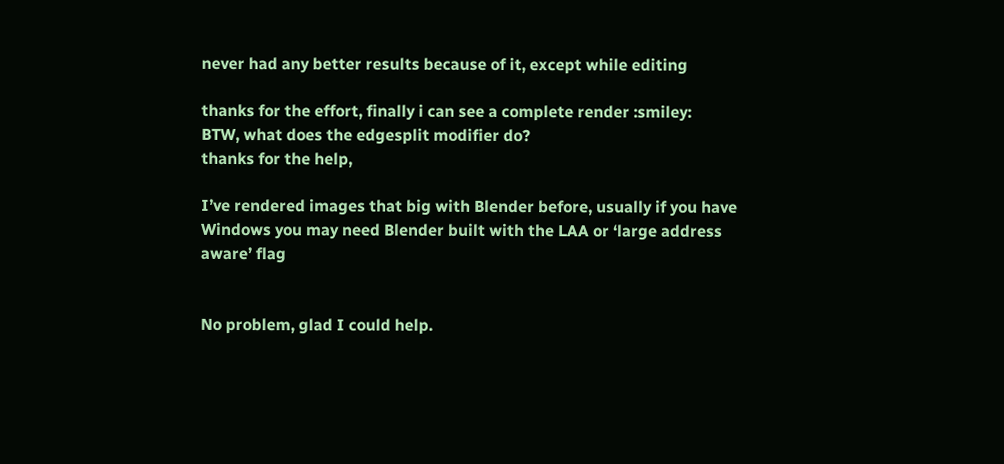never had any better results because of it, except while editing

thanks for the effort, finally i can see a complete render :smiley:
BTW, what does the edgesplit modifier do?
thanks for the help,

I’ve rendered images that big with Blender before, usually if you have Windows you may need Blender built with the LAA or ‘large address aware’ flag


No problem, glad I could help.